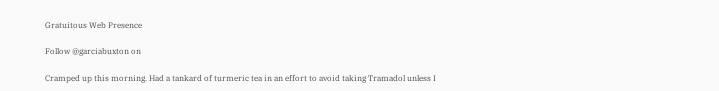Gratuitous Web Presence

Follow @garciabuxton on

Cramped up this morning. Had a tankard of turmeric tea in an effort to avoid taking Tramadol unless I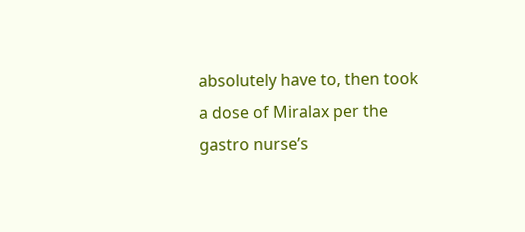absolutely have to, then took a dose of Miralax per the gastro nurse’s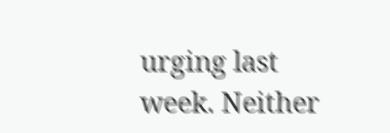urging last week. Neither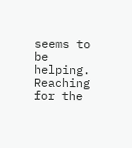seems to be helping. Reaching for the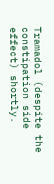Tramadol (despite the constipation side effect) shortly.